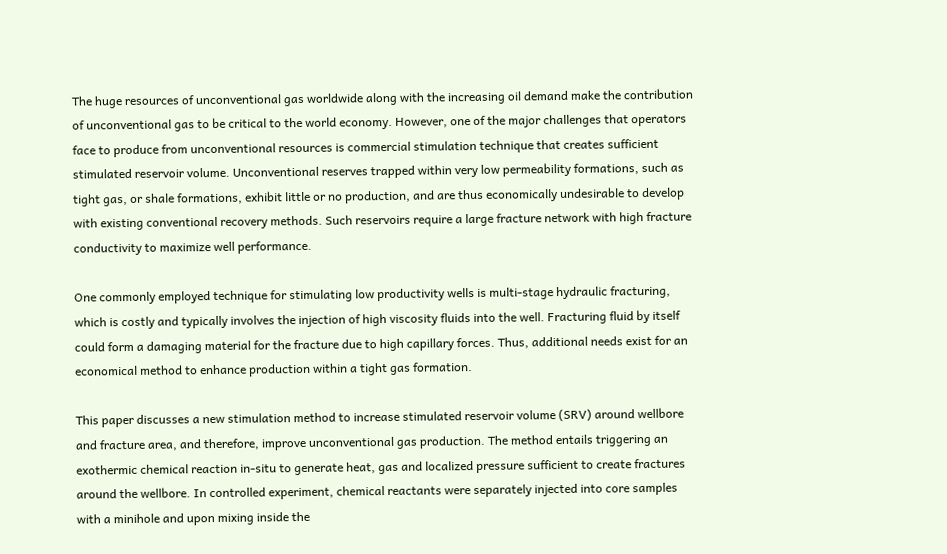The huge resources of unconventional gas worldwide along with the increasing oil demand make the contribution of unconventional gas to be critical to the world economy. However, one of the major challenges that operators face to produce from unconventional resources is commercial stimulation technique that creates sufficient stimulated reservoir volume. Unconventional reserves trapped within very low permeability formations, such as tight gas, or shale formations, exhibit little or no production, and are thus economically undesirable to develop with existing conventional recovery methods. Such reservoirs require a large fracture network with high fracture conductivity to maximize well performance.

One commonly employed technique for stimulating low productivity wells is multi-stage hydraulic fracturing, which is costly and typically involves the injection of high viscosity fluids into the well. Fracturing fluid by itself could form a damaging material for the fracture due to high capillary forces. Thus, additional needs exist for an economical method to enhance production within a tight gas formation.

This paper discusses a new stimulation method to increase stimulated reservoir volume (SRV) around wellbore and fracture area, and therefore, improve unconventional gas production. The method entails triggering an exothermic chemical reaction in-situ to generate heat, gas and localized pressure sufficient to create fractures around the wellbore. In controlled experiment, chemical reactants were separately injected into core samples with a minihole and upon mixing inside the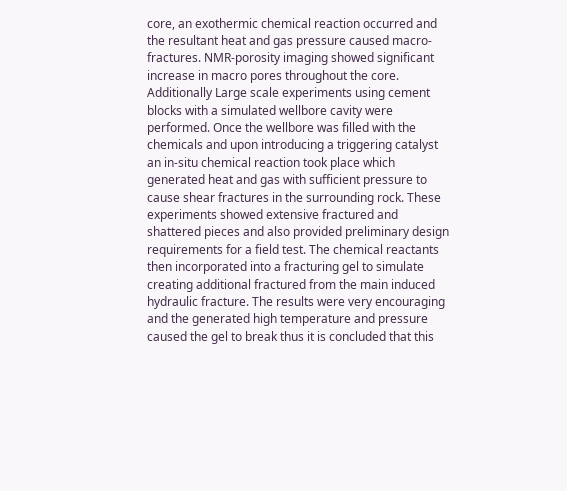core, an exothermic chemical reaction occurred and the resultant heat and gas pressure caused macro-fractures. NMR-porosity imaging showed significant increase in macro pores throughout the core. Additionally Large scale experiments using cement blocks with a simulated wellbore cavity were performed. Once the wellbore was filled with the chemicals and upon introducing a triggering catalyst an in-situ chemical reaction took place which generated heat and gas with sufficient pressure to cause shear fractures in the surrounding rock. These experiments showed extensive fractured and shattered pieces and also provided preliminary design requirements for a field test. The chemical reactants then incorporated into a fracturing gel to simulate creating additional fractured from the main induced hydraulic fracture. The results were very encouraging and the generated high temperature and pressure caused the gel to break thus it is concluded that this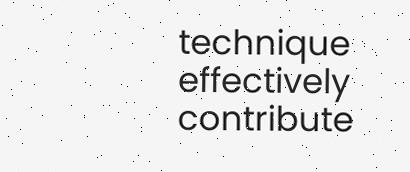technique effectively contribute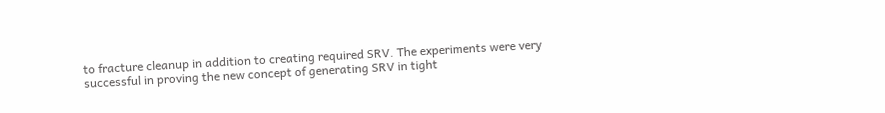to fracture cleanup in addition to creating required SRV. The experiments were very successful in proving the new concept of generating SRV in tight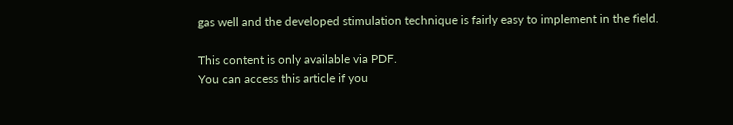gas well and the developed stimulation technique is fairly easy to implement in the field.

This content is only available via PDF.
You can access this article if you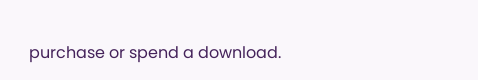purchase or spend a download.